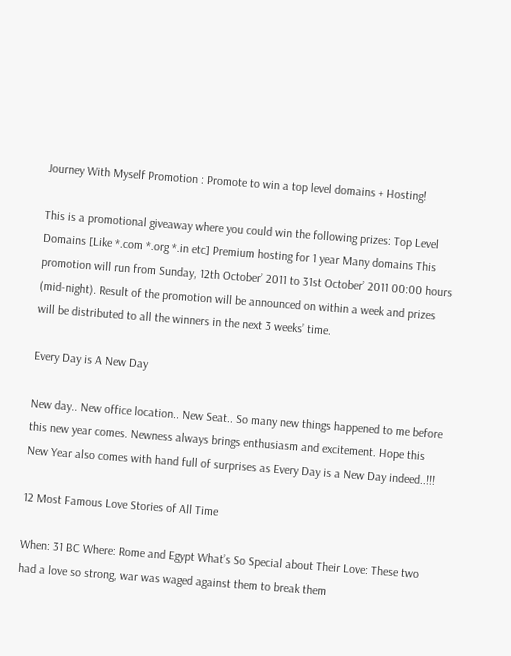Journey With Myself Promotion : Promote to win a top level domains + Hosting!

This is a promotional giveaway where you could win the following prizes: Top Level Domains [Like *.com *.org *.in etc] Premium hosting for 1 year Many domains This promotion will run from Sunday, 12th October’ 2011 to 31st October’ 2011 00:00 hours (mid-night). Result of the promotion will be announced on within a week and prizes will be distributed to all the winners in the next 3 weeks’ time.

Every Day is A New Day

New day.. New office location.. New Seat.. So many new things happened to me before this new year comes. Newness always brings enthusiasm and excitement. Hope this New Year also comes with hand full of surprises as Every Day is a New Day indeed..!!!

12 Most Famous Love Stories of All Time

When: 31 BC Where: Rome and Egypt What’s So Special about Their Love: These two had a love so strong, war was waged against them to break them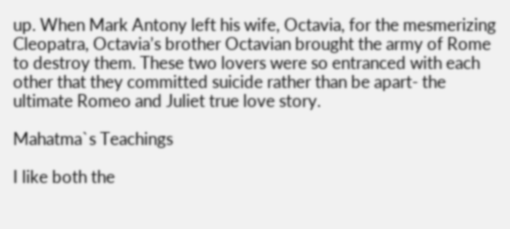up. When Mark Antony left his wife, Octavia, for the mesmerizing Cleopatra, Octavia’s brother Octavian brought the army of Rome to destroy them. These two lovers were so entranced with each other that they committed suicide rather than be apart- the ultimate Romeo and Juliet true love story.

Mahatma`s Teachings

I like both the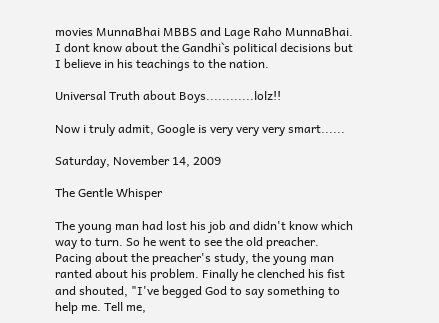movies MunnaBhai MBBS and Lage Raho MunnaBhai. I dont know about the Gandhi`s political decisions but I believe in his teachings to the nation.

Universal Truth about Boys............lolz!!

Now i truly admit, Google is very very very smart......

Saturday, November 14, 2009

The Gentle Whisper

The young man had lost his job and didn't know which way to turn. So he went to see the old preacher. Pacing about the preacher's study, the young man ranted about his problem. Finally he clenched his fist and shouted, "I've begged God to say something to help me. Tell me,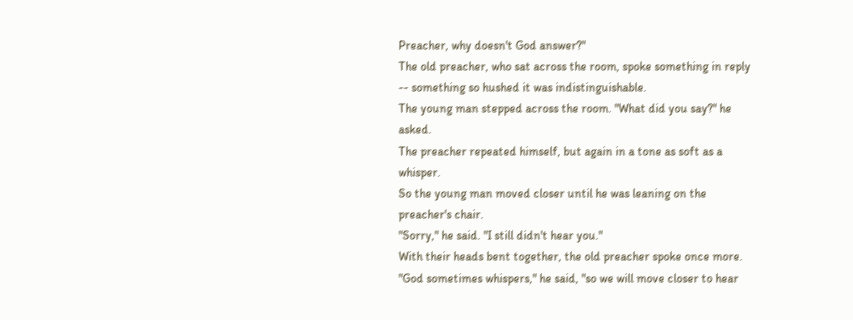Preacher, why doesn't God answer?"
The old preacher, who sat across the room, spoke something in reply -- something so hushed it was indistinguishable.
The young man stepped across the room. "What did you say?" he asked.
The preacher repeated himself, but again in a tone as soft as a whisper.
So the young man moved closer until he was leaning on the preacher's chair.
"Sorry," he said. "I still didn't hear you."
With their heads bent together, the old preacher spoke once more.
"God sometimes whispers," he said, "so we will move closer to hear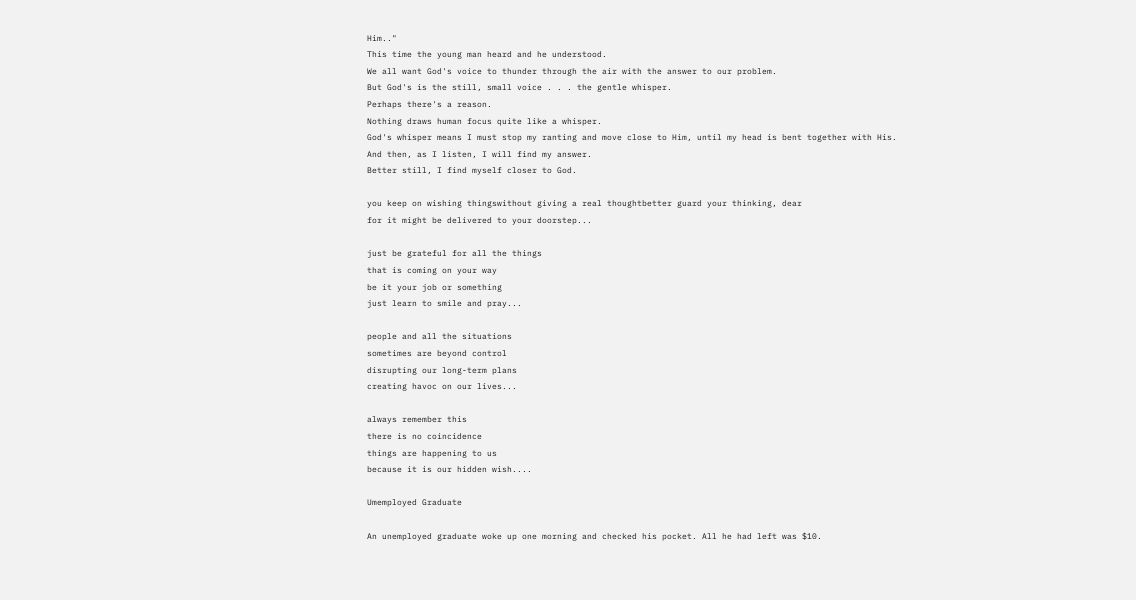Him.."
This time the young man heard and he understood.
We all want God's voice to thunder through the air with the answer to our problem.
But God's is the still, small voice . . . the gentle whisper.
Perhaps there's a reason.
Nothing draws human focus quite like a whisper.
God's whisper means I must stop my ranting and move close to Him, until my head is bent together with His.
And then, as I listen, I will find my answer.
Better still, I find myself closer to God.

you keep on wishing thingswithout giving a real thoughtbetter guard your thinking, dear
for it might be delivered to your doorstep...

just be grateful for all the things
that is coming on your way
be it your job or something
just learn to smile and pray...

people and all the situations
sometimes are beyond control
disrupting our long-term plans
creating havoc on our lives...

always remember this
there is no coincidence
things are happening to us
because it is our hidden wish....

Umemployed Graduate

An unemployed graduate woke up one morning and checked his pocket. All he had left was $10.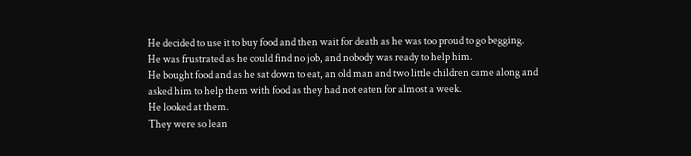He decided to use it to buy food and then wait for death as he was too proud to go begging.
He was frustrated as he could find no job, and nobody was ready to help him.
He bought food and as he sat down to eat, an old man and two little children came along and asked him to help them with food as they had not eaten for almost a week.
He looked at them.
They were so lean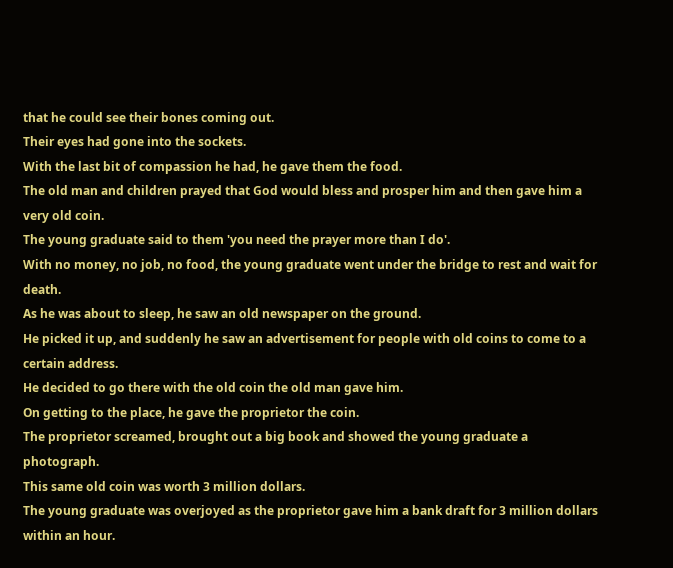that he could see their bones coming out.
Their eyes had gone into the sockets.
With the last bit of compassion he had, he gave them the food.
The old man and children prayed that God would bless and prosper him and then gave him a very old coin.
The young graduate said to them 'you need the prayer more than I do'.
With no money, no job, no food, the young graduate went under the bridge to rest and wait for death.
As he was about to sleep, he saw an old newspaper on the ground.
He picked it up, and suddenly he saw an advertisement for people with old coins to come to a certain address.
He decided to go there with the old coin the old man gave him.
On getting to the place, he gave the proprietor the coin.
The proprietor screamed, brought out a big book and showed the young graduate a photograph.
This same old coin was worth 3 million dollars.
The young graduate was overjoyed as the proprietor gave him a bank draft for 3 million dollars within an hour.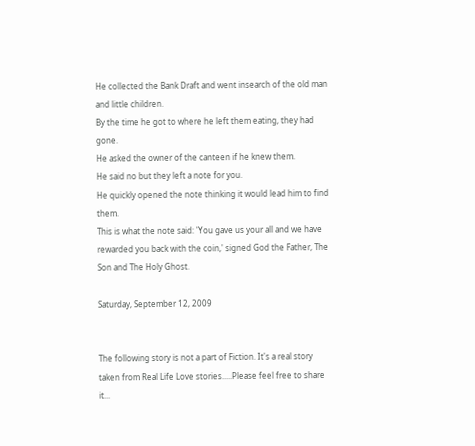He collected the Bank Draft and went insearch of the old man and little children.
By the time he got to where he left them eating, they had gone.
He asked the owner of the canteen if he knew them.
He said no but they left a note for you.
He quickly opened the note thinking it would lead him to find them.
This is what the note said: 'You gave us your all and we have rewarded you back with the coin,' signed God the Father, The Son and The Holy Ghost.

Saturday, September 12, 2009


The following story is not a part of Fiction. It's a real story taken from Real Life Love stories.....Please feel free to share it...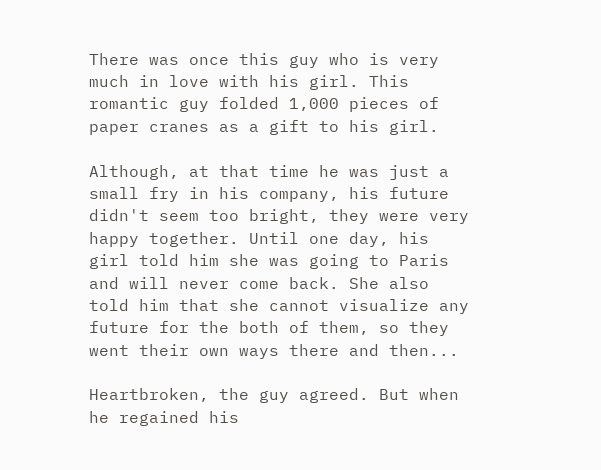There was once this guy who is very much in love with his girl. This romantic guy folded 1,000 pieces of paper cranes as a gift to his girl.

Although, at that time he was just a small fry in his company, his future didn't seem too bright, they were very happy together. Until one day, his girl told him she was going to Paris and will never come back. She also told him that she cannot visualize any future for the both of them, so they went their own ways there and then...

Heartbroken, the guy agreed. But when he regained his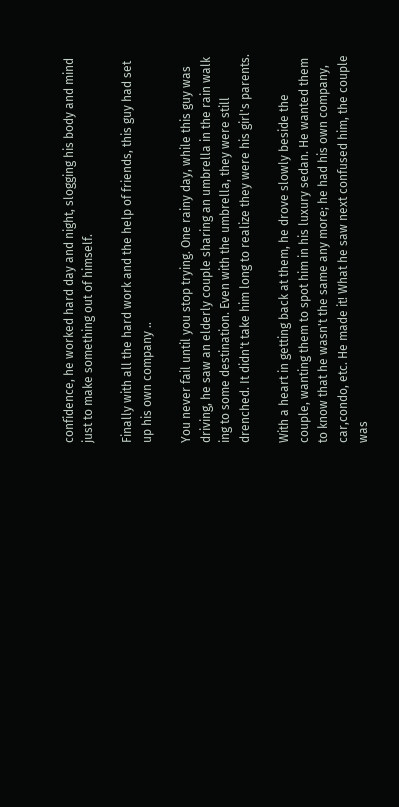confidence, he worked hard day and night, slogging his body and mind just to make something out of himself.

Finally with all the hard work and the help of friends, this guy had set up his own company ..

You never fail until you stop trying. One rainy day, while this guy was driving, he saw an elderly couple sharing an umbrella in the rain walk ing to some destination. Even with the umbrella, they were still drenched. It didn't take him long to realize they were his girl's parents.

With a heart in getting back at them, he drove slowly beside the couple, wanting them to spot him in his luxury sedan. He wanted them to know that he wasn't the same any more; he had his own company, car,condo, etc. He made it! What he saw next confused him, the couple was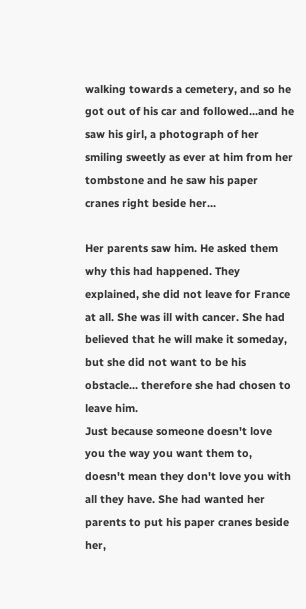walking towards a cemetery, and so he got out of his car and followed...and he saw his girl, a photograph of her smiling sweetly as ever at him from her tombstone and he saw his paper cranes right beside her...

Her parents saw him. He asked them why this had happened. They explained, she did not leave for France at all. She was ill with cancer. She had believed that he will make it someday, but she did not want to be his obstacle... therefore she had chosen to leave him.
Just because someone doesn't love you the way you want them to, doesn't mean they don't love you with all they have. She had wanted her parents to put his paper cranes beside her,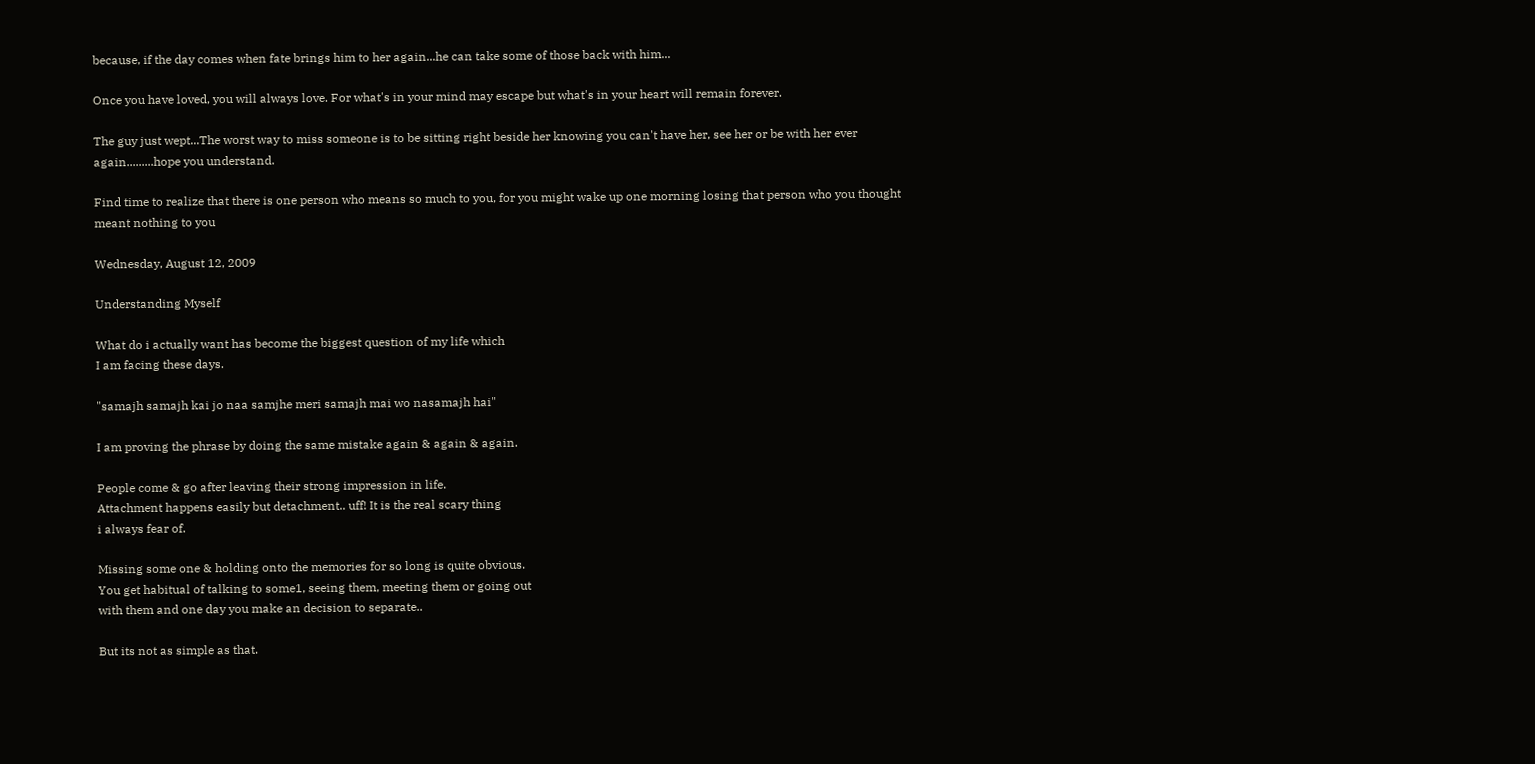because, if the day comes when fate brings him to her again...he can take some of those back with him...

Once you have loved, you will always love. For what's in your mind may escape but what's in your heart will remain forever.

The guy just wept...The worst way to miss someone is to be sitting right beside her knowing you can't have her, see her or be with her ever again.........hope you understand.

Find time to realize that there is one person who means so much to you, for you might wake up one morning losing that person who you thought meant nothing to you

Wednesday, August 12, 2009

Understanding Myself

What do i actually want has become the biggest question of my life which
I am facing these days.

"samajh samajh kai jo naa samjhe meri samajh mai wo nasamajh hai"

I am proving the phrase by doing the same mistake again & again & again.

People come & go after leaving their strong impression in life.
Attachment happens easily but detachment.. uff! It is the real scary thing
i always fear of.

Missing some one & holding onto the memories for so long is quite obvious.
You get habitual of talking to some1, seeing them, meeting them or going out
with them and one day you make an decision to separate..

But its not as simple as that.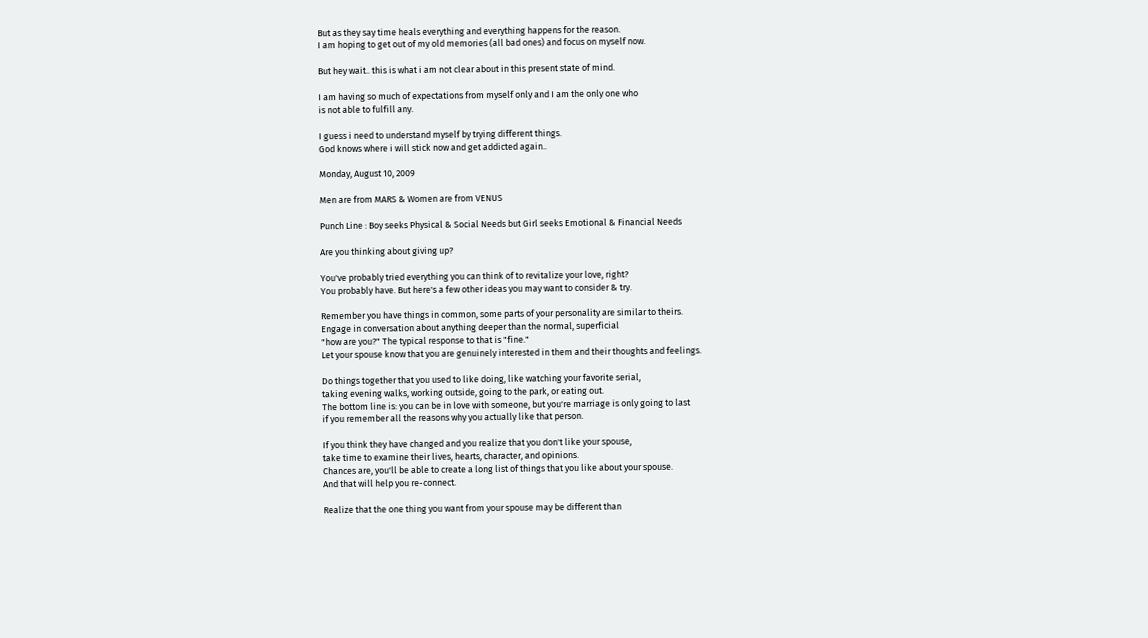But as they say time heals everything and everything happens for the reason.
I am hoping to get out of my old memories (all bad ones) and focus on myself now.

But hey wait.. this is what i am not clear about in this present state of mind.

I am having so much of expectations from myself only and I am the only one who
is not able to fulfill any.

I guess i need to understand myself by trying different things.
God knows where i will stick now and get addicted again..

Monday, August 10, 2009

Men are from MARS & Women are from VENUS

Punch Line : Boy seeks Physical & Social Needs but Girl seeks Emotional & Financial Needs

Are you thinking about giving up?

You've probably tried everything you can think of to revitalize your love, right?
You probably have. But here's a few other ideas you may want to consider & try.

Remember you have things in common, some parts of your personality are similar to theirs.
Engage in conversation about anything deeper than the normal, superficial
"how are you?" The typical response to that is "fine."
Let your spouse know that you are genuinely interested in them and their thoughts and feelings.

Do things together that you used to like doing, like watching your favorite serial,
taking evening walks, working outside, going to the park, or eating out.
The bottom line is: you can be in love with someone, but you're marriage is only going to last
if you remember all the reasons why you actually like that person.

If you think they have changed and you realize that you don't like your spouse,
take time to examine their lives, hearts, character, and opinions.
Chances are, you'll be able to create a long list of things that you like about your spouse.
And that will help you re-connect.

Realize that the one thing you want from your spouse may be different than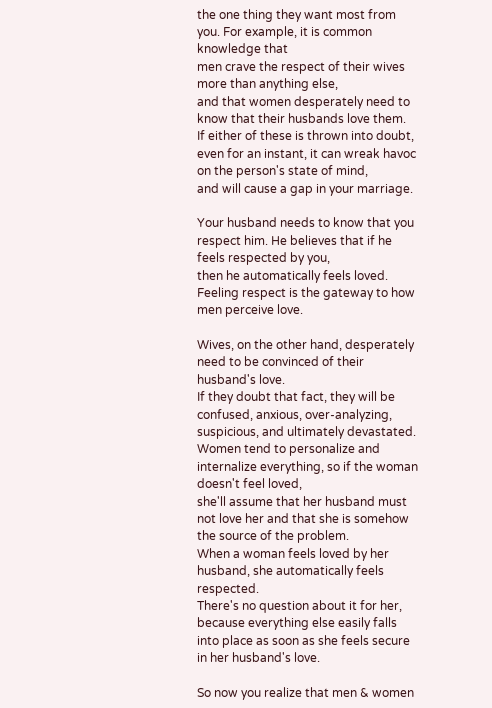the one thing they want most from you. For example, it is common knowledge that
men crave the respect of their wives more than anything else,
and that women desperately need to know that their husbands love them.
If either of these is thrown into doubt, even for an instant, it can wreak havoc on the person's state of mind,
and will cause a gap in your marriage.

Your husband needs to know that you respect him. He believes that if he feels respected by you,
then he automatically feels loved. Feeling respect is the gateway to how men perceive love.

Wives, on the other hand, desperately need to be convinced of their husband's love.
If they doubt that fact, they will be confused, anxious, over-analyzing, suspicious, and ultimately devastated.
Women tend to personalize and internalize everything, so if the woman doesn't feel loved,
she'll assume that her husband must not love her and that she is somehow the source of the problem.
When a woman feels loved by her husband, she automatically feels respected.
There's no question about it for her, because everything else easily falls into place as soon as she feels secure in her husband's love.

So now you realize that men & women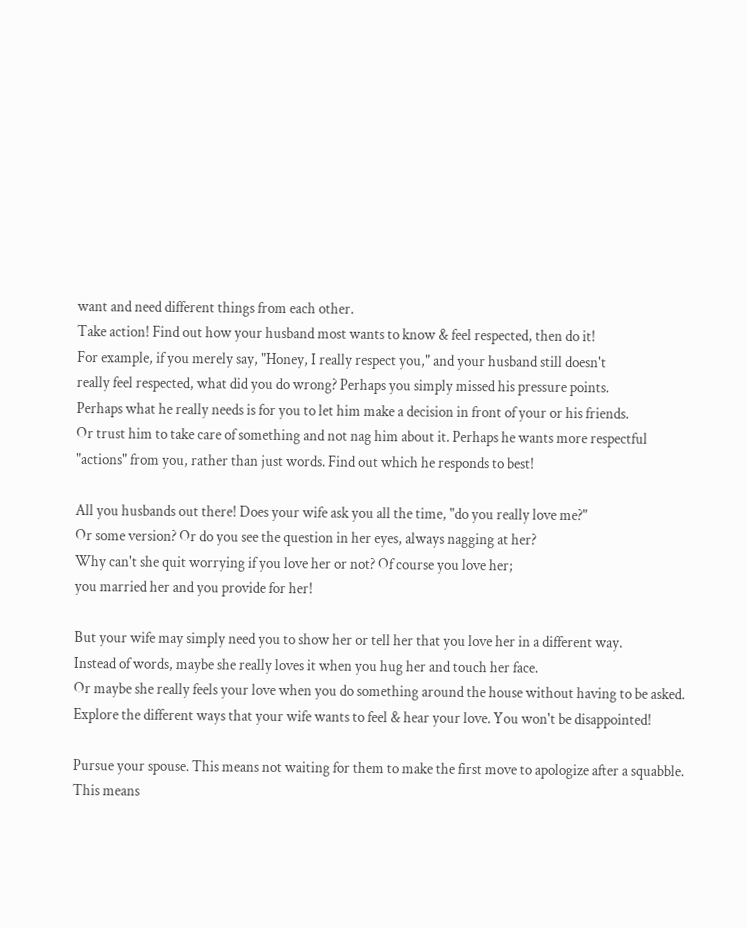want and need different things from each other.
Take action! Find out how your husband most wants to know & feel respected, then do it!
For example, if you merely say, "Honey, I really respect you," and your husband still doesn't
really feel respected, what did you do wrong? Perhaps you simply missed his pressure points.
Perhaps what he really needs is for you to let him make a decision in front of your or his friends.
Or trust him to take care of something and not nag him about it. Perhaps he wants more respectful
"actions" from you, rather than just words. Find out which he responds to best!

All you husbands out there! Does your wife ask you all the time, "do you really love me?"
Or some version? Or do you see the question in her eyes, always nagging at her?
Why can't she quit worrying if you love her or not? Of course you love her;
you married her and you provide for her!

But your wife may simply need you to show her or tell her that you love her in a different way.
Instead of words, maybe she really loves it when you hug her and touch her face.
Or maybe she really feels your love when you do something around the house without having to be asked.
Explore the different ways that your wife wants to feel & hear your love. You won't be disappointed!

Pursue your spouse. This means not waiting for them to make the first move to apologize after a squabble.
This means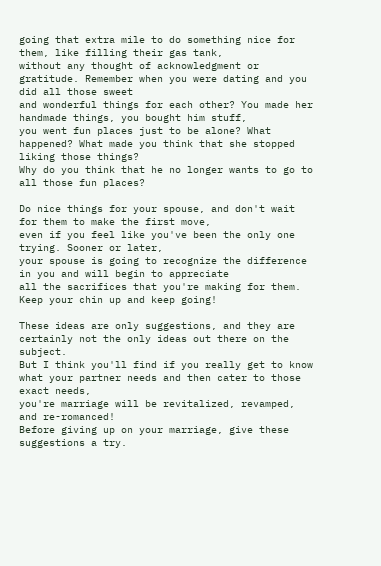going that extra mile to do something nice for them, like filling their gas tank,
without any thought of acknowledgment or gratitude. Remember when you were dating and you did all those sweet
and wonderful things for each other? You made her handmade things, you bought him stuff,
you went fun places just to be alone? What happened? What made you think that she stopped liking those things?
Why do you think that he no longer wants to go to all those fun places?

Do nice things for your spouse, and don't wait for them to make the first move,
even if you feel like you've been the only one trying. Sooner or later,
your spouse is going to recognize the difference in you and will begin to appreciate
all the sacrifices that you're making for them. Keep your chin up and keep going!

These ideas are only suggestions, and they are certainly not the only ideas out there on the subject.
But I think you'll find if you really get to know what your partner needs and then cater to those exact needs,
you're marriage will be revitalized, revamped, and re-romanced!
Before giving up on your marriage, give these suggestions a try.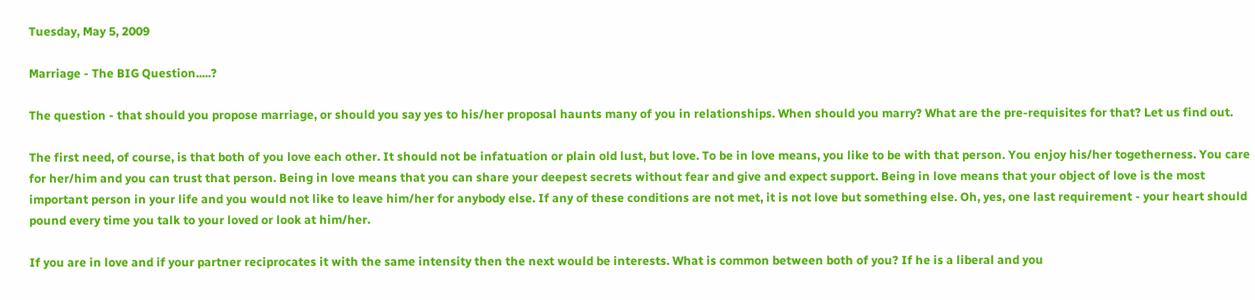Tuesday, May 5, 2009

Marriage - The BIG Question.....?

The question - that should you propose marriage, or should you say yes to his/her proposal haunts many of you in relationships. When should you marry? What are the pre-requisites for that? Let us find out.

The first need, of course, is that both of you love each other. It should not be infatuation or plain old lust, but love. To be in love means, you like to be with that person. You enjoy his/her togetherness. You care for her/him and you can trust that person. Being in love means that you can share your deepest secrets without fear and give and expect support. Being in love means that your object of love is the most important person in your life and you would not like to leave him/her for anybody else. If any of these conditions are not met, it is not love but something else. Oh, yes, one last requirement - your heart should pound every time you talk to your loved or look at him/her.

If you are in love and if your partner reciprocates it with the same intensity then the next would be interests. What is common between both of you? If he is a liberal and you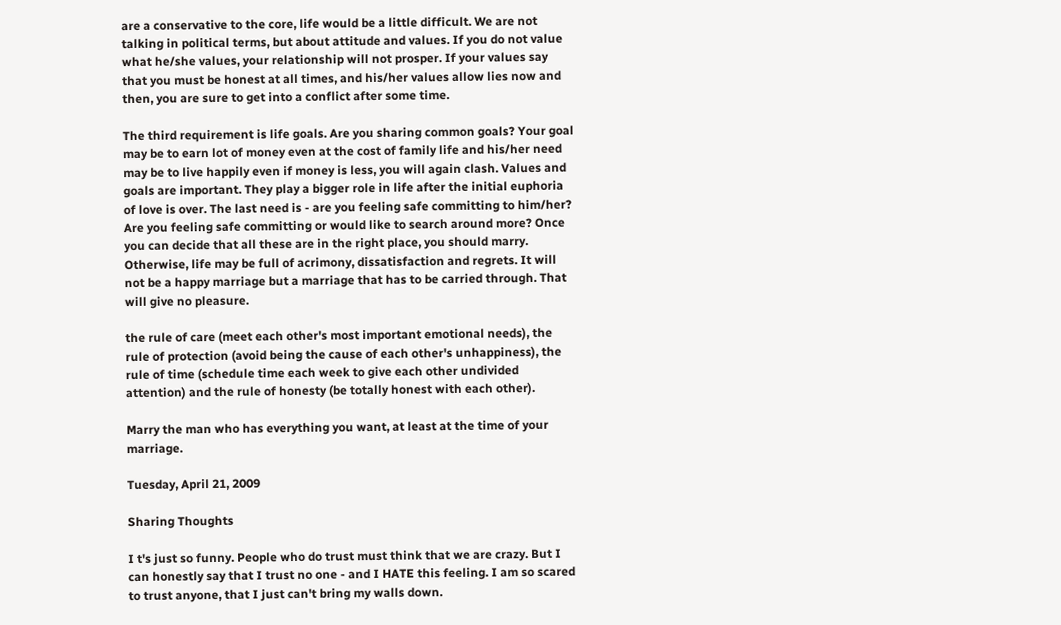are a conservative to the core, life would be a little difficult. We are not talking in political terms, but about attitude and values. If you do not value what he/she values, your relationship will not prosper. If your values say that you must be honest at all times, and his/her values allow lies now and then, you are sure to get into a conflict after some time.

The third requirement is life goals. Are you sharing common goals? Your goal may be to earn lot of money even at the cost of family life and his/her need may be to live happily even if money is less, you will again clash. Values and goals are important. They play a bigger role in life after the initial euphoria of love is over. The last need is - are you feeling safe committing to him/her? Are you feeling safe committing or would like to search around more? Once you can decide that all these are in the right place, you should marry. Otherwise, life may be full of acrimony, dissatisfaction and regrets. It will not be a happy marriage but a marriage that has to be carried through. That will give no pleasure.

the rule of care (meet each other's most important emotional needs), the rule of protection (avoid being the cause of each other's unhappiness), the rule of time (schedule time each week to give each other undivided attention) and the rule of honesty (be totally honest with each other).

Marry the man who has everything you want, at least at the time of your marriage.

Tuesday, April 21, 2009

Sharing Thoughts

I t's just so funny. People who do trust must think that we are crazy. But I can honestly say that I trust no one - and I HATE this feeling. I am so scared to trust anyone, that I just can't bring my walls down.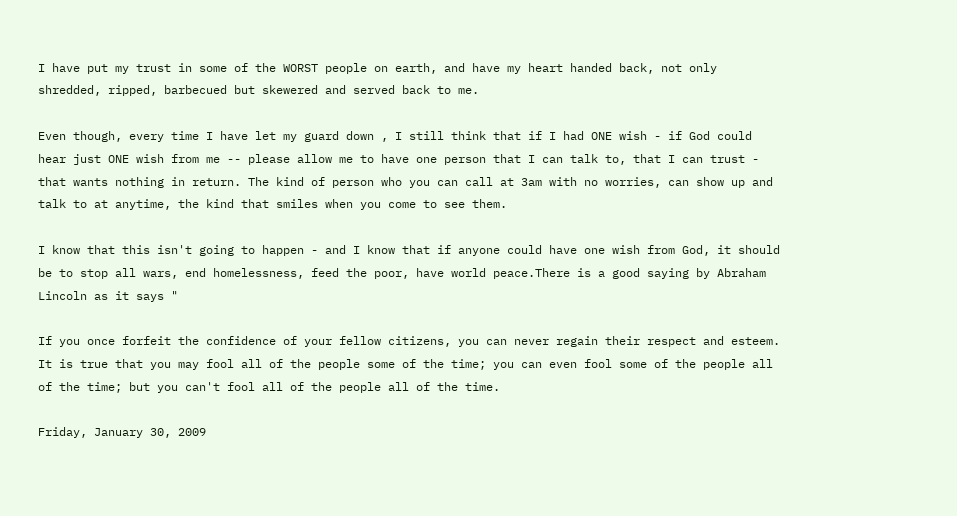I have put my trust in some of the WORST people on earth, and have my heart handed back, not only shredded, ripped, barbecued but skewered and served back to me.

Even though, every time I have let my guard down , I still think that if I had ONE wish - if God could hear just ONE wish from me -- please allow me to have one person that I can talk to, that I can trust - that wants nothing in return. The kind of person who you can call at 3am with no worries, can show up and talk to at anytime, the kind that smiles when you come to see them.

I know that this isn't going to happen - and I know that if anyone could have one wish from God, it should be to stop all wars, end homelessness, feed the poor, have world peace.There is a good saying by Abraham Lincoln as it says "

If you once forfeit the confidence of your fellow citizens, you can never regain their respect and esteem. It is true that you may fool all of the people some of the time; you can even fool some of the people all of the time; but you can't fool all of the people all of the time.

Friday, January 30, 2009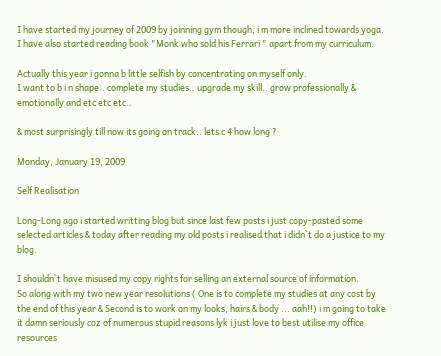I have started my journey of 2009 by joinning gym though, i m more inclined towards yoga.
I have also started reading book "Monk who sold his Ferrari " apart from my curriculum.

Actually this year i gonna b little selfish by concentrating on myself only.
I want to b i n shape.. complete my studies.. upgrade my skill.. grow professionally & emotionally and etc etc etc..

& most surprisingly till now its going on track.. lets c 4 how long ?

Monday, January 19, 2009

Self Realisation

Long-Long ago i started writting blog but since last few posts i just copy-pasted some selected articles & today after reading my old posts i realised that i didn`t do a justice to my blog.

I shouldn`t have misused my copy rights for selling an external source of information.
So along with my two new year resolutions ( One is to complete my studies at any cost by the end of this year & Second is to work on my looks, hairs & body ... aah!!) i m going to take it damn seriously coz of numerous stupid reasons lyk i just love to best utilise my office resources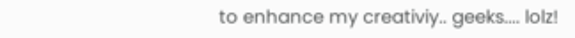to enhance my creativiy.. geeks.... lolz!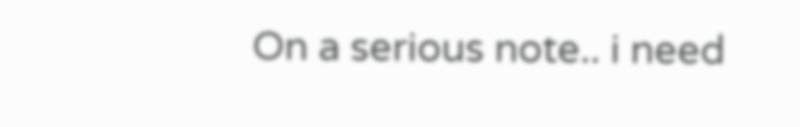On a serious note.. i need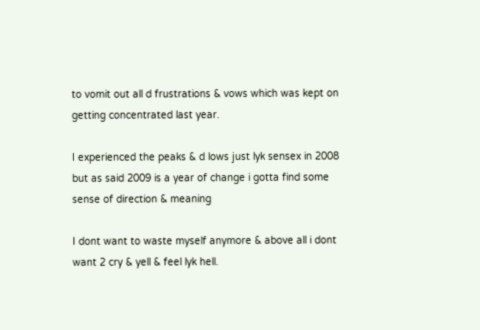to vomit out all d frustrations & vows which was kept on getting concentrated last year.

I experienced the peaks & d lows just lyk sensex in 2008
but as said 2009 is a year of change i gotta find some sense of direction & meaning

I dont want to waste myself anymore & above all i dont want 2 cry & yell & feel lyk hell.